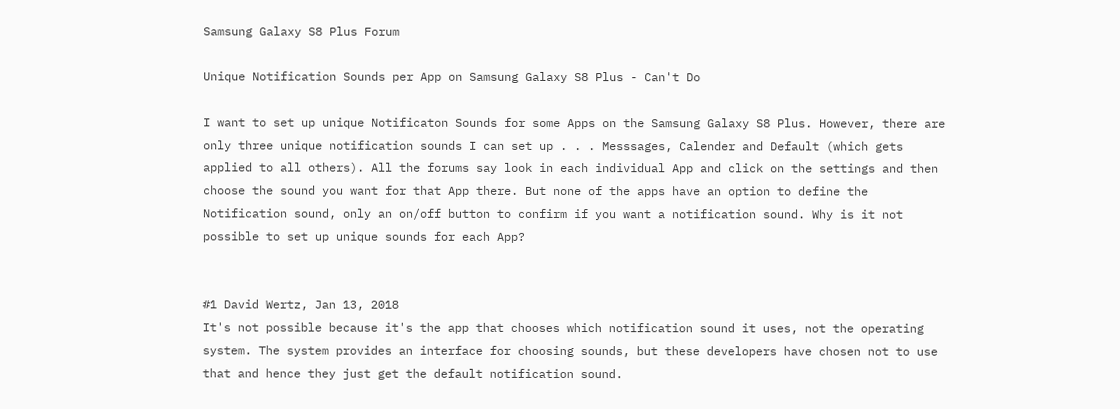Samsung Galaxy S8 Plus Forum

Unique Notification Sounds per App on Samsung Galaxy S8 Plus - Can't Do

I want to set up unique Notificaton Sounds for some Apps on the Samsung Galaxy S8 Plus. However, there are only three unique notification sounds I can set up . . . Messsages, Calender and Default (which gets applied to all others). All the forums say look in each individual App and click on the settings and then choose the sound you want for that App there. But none of the apps have an option to define the Notification sound, only an on/off button to confirm if you want a notification sound. Why is it not possible to set up unique sounds for each App?


#1 David Wertz, Jan 13, 2018
It's not possible because it's the app that chooses which notification sound it uses, not the operating system. The system provides an interface for choosing sounds, but these developers have chosen not to use that and hence they just get the default notification sound.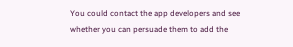You could contact the app developers and see whether you can persuade them to add the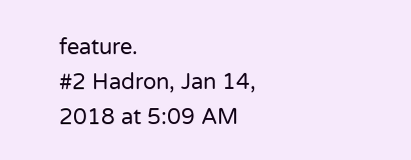feature.
#2 Hadron, Jan 14, 2018 at 5:09 AM